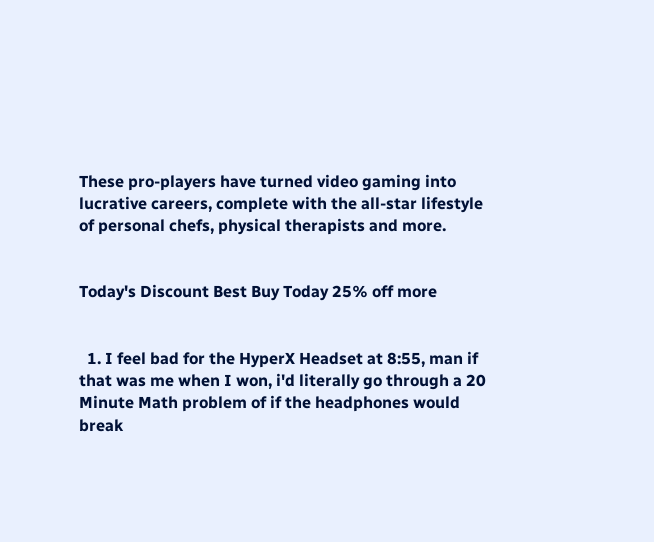These pro-players have turned video gaming into lucrative careers, complete with the all-star lifestyle of personal chefs, physical therapists and more.


Today's Discount Best Buy Today 25% off more


  1. I feel bad for the HyperX Headset at 8:55, man if that was me when I won, i'd literally go through a 20 Minute Math problem of if the headphones would break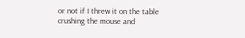or not if I threw it on the table crushing the mouse and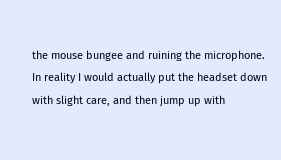the mouse bungee and ruining the microphone. In reality I would actually put the headset down with slight care, and then jump up with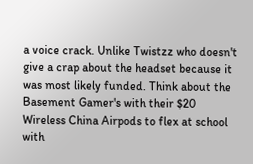a voice crack. Unlike Twistzz who doesn't give a crap about the headset because it was most likely funded. Think about the Basement Gamer's with their $20 Wireless China Airpods to flex at school with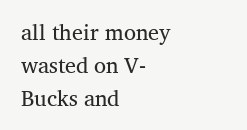all their money wasted on V-Bucks and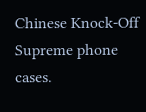Chinese Knock-Off Supreme phone cases.